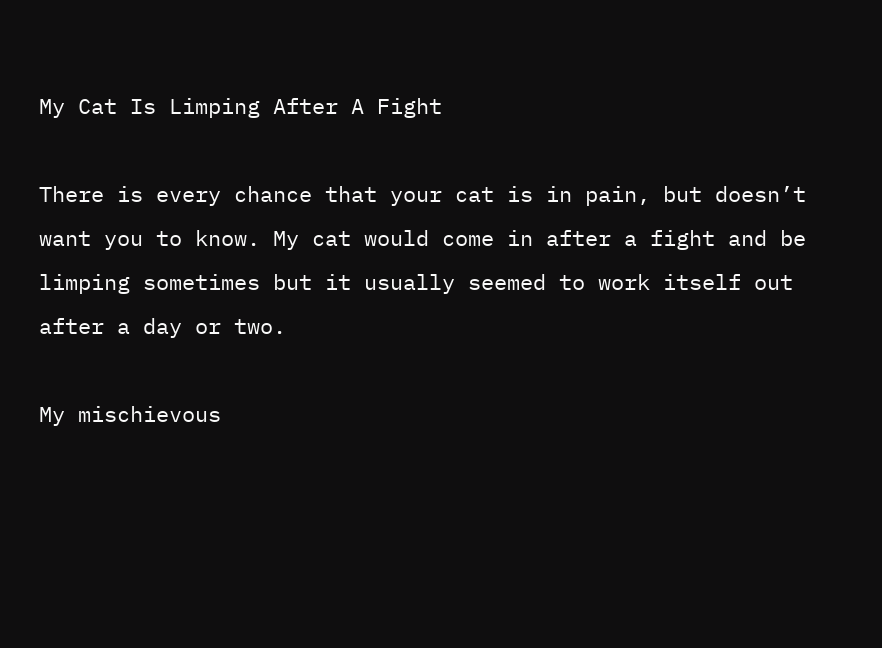My Cat Is Limping After A Fight

There is every chance that your cat is in pain, but doesn’t want you to know. My cat would come in after a fight and be limping sometimes but it usually seemed to work itself out after a day or two.

My mischievous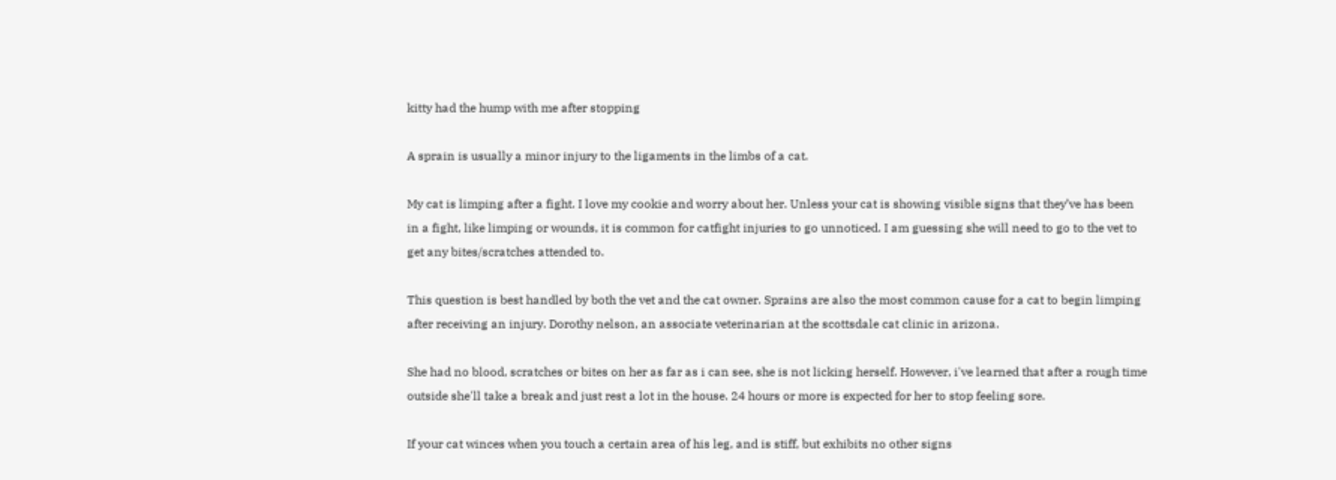kitty had the hump with me after stopping

A sprain is usually a minor injury to the ligaments in the limbs of a cat.

My cat is limping after a fight. I love my cookie and worry about her. Unless your cat is showing visible signs that they’ve has been in a fight, like limping or wounds, it is common for catfight injuries to go unnoticed. I am guessing she will need to go to the vet to get any bites/scratches attended to.

This question is best handled by both the vet and the cat owner. Sprains are also the most common cause for a cat to begin limping after receiving an injury. Dorothy nelson, an associate veterinarian at the scottsdale cat clinic in arizona.

She had no blood, scratches or bites on her as far as i can see, she is not licking herself. However, i've learned that after a rough time outside she'll take a break and just rest a lot in the house. 24 hours or more is expected for her to stop feeling sore.

If your cat winces when you touch a certain area of his leg, and is stiff, but exhibits no other signs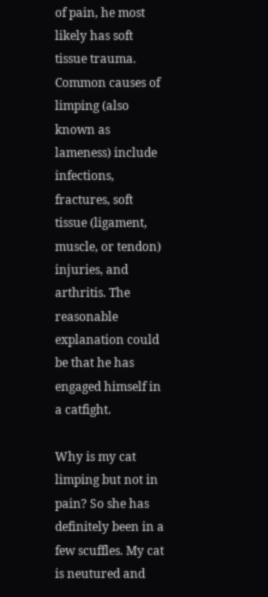of pain, he most likely has soft tissue trauma. Common causes of limping (also known as lameness) include infections, fractures, soft tissue (ligament, muscle, or tendon) injuries, and arthritis. The reasonable explanation could be that he has engaged himself in a catfight.

Why is my cat limping but not in pain? So she has definitely been in a few scuffles. My cat is neutured and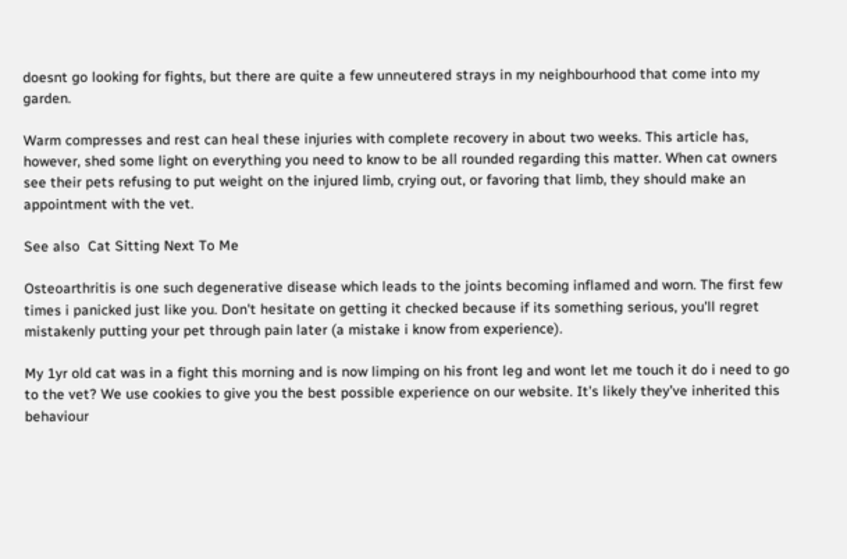doesnt go looking for fights, but there are quite a few unneutered strays in my neighbourhood that come into my garden.

Warm compresses and rest can heal these injuries with complete recovery in about two weeks. This article has, however, shed some light on everything you need to know to be all rounded regarding this matter. When cat owners see their pets refusing to put weight on the injured limb, crying out, or favoring that limb, they should make an appointment with the vet.

See also  Cat Sitting Next To Me

Osteoarthritis is one such degenerative disease which leads to the joints becoming inflamed and worn. The first few times i panicked just like you. Don't hesitate on getting it checked because if its something serious, you'll regret mistakenly putting your pet through pain later (a mistake i know from experience).

My 1yr old cat was in a fight this morning and is now limping on his front leg and wont let me touch it do i need to go to the vet? We use cookies to give you the best possible experience on our website. It’s likely they’ve inherited this behaviour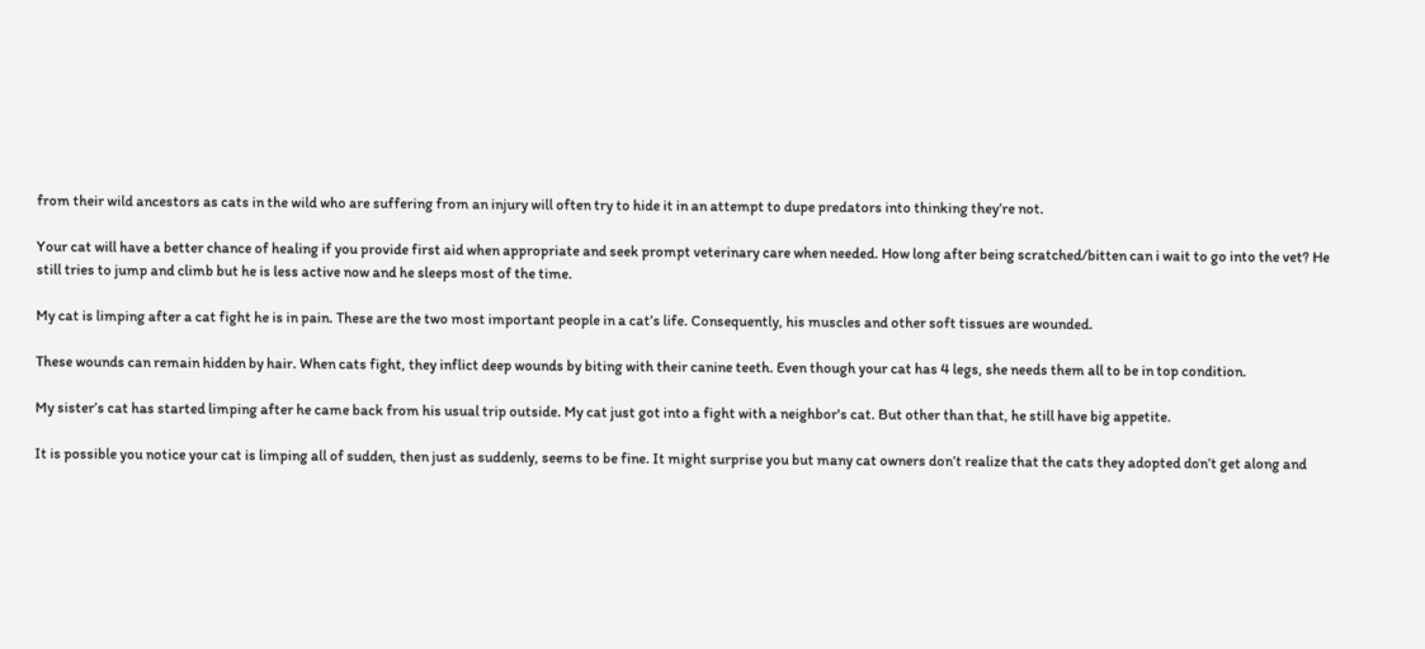from their wild ancestors as cats in the wild who are suffering from an injury will often try to hide it in an attempt to dupe predators into thinking they’re not.

Your cat will have a better chance of healing if you provide first aid when appropriate and seek prompt veterinary care when needed. How long after being scratched/bitten can i wait to go into the vet? He still tries to jump and climb but he is less active now and he sleeps most of the time.

My cat is limping after a cat fight he is in pain. These are the two most important people in a cat’s life. Consequently, his muscles and other soft tissues are wounded.

These wounds can remain hidden by hair. When cats fight, they inflict deep wounds by biting with their canine teeth. Even though your cat has 4 legs, she needs them all to be in top condition.

My sister’s cat has started limping after he came back from his usual trip outside. My cat just got into a fight with a neighbor's cat. But other than that, he still have big appetite.

It is possible you notice your cat is limping all of sudden, then just as suddenly, seems to be fine. It might surprise you but many cat owners don’t realize that the cats they adopted don’t get along and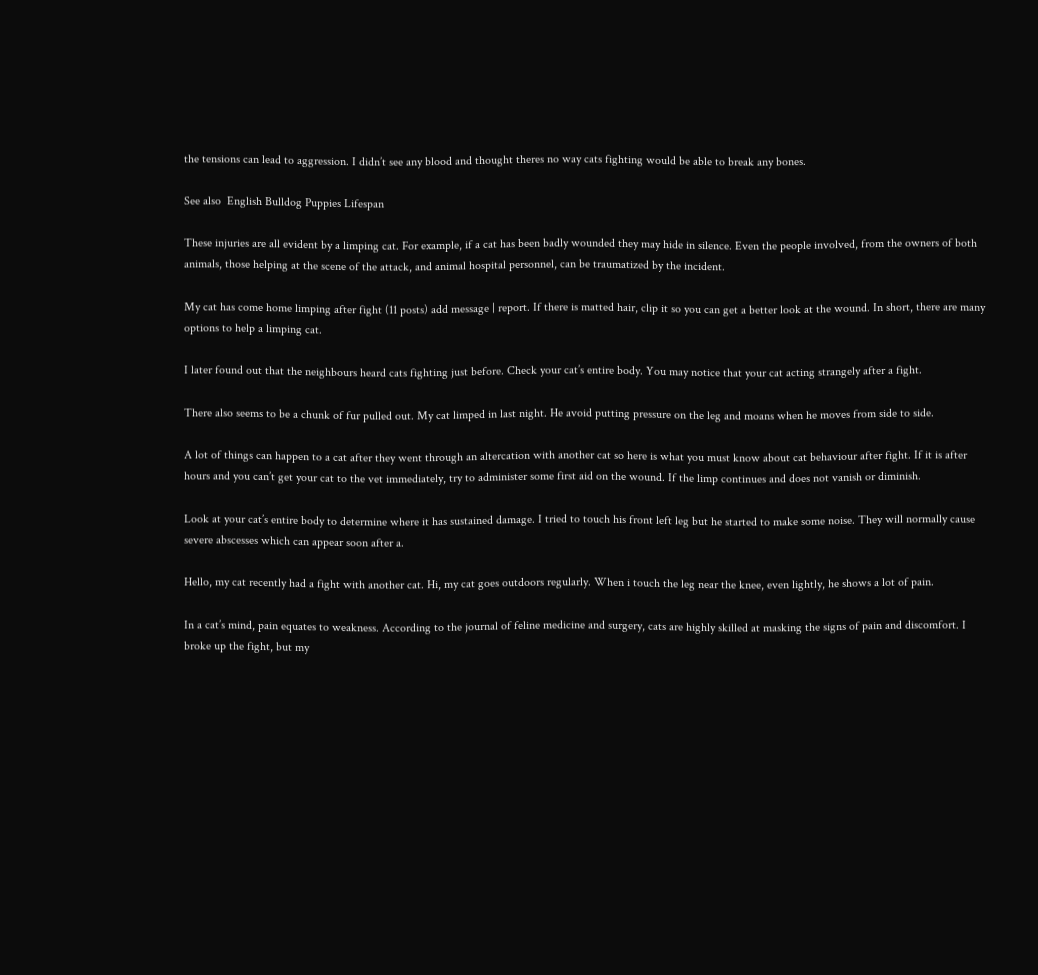the tensions can lead to aggression. I didn’t see any blood and thought theres no way cats fighting would be able to break any bones.

See also  English Bulldog Puppies Lifespan

These injuries are all evident by a limping cat. For example, if a cat has been badly wounded they may hide in silence. Even the people involved, from the owners of both animals, those helping at the scene of the attack, and animal hospital personnel, can be traumatized by the incident.

My cat has come home limping after fight (11 posts) add message | report. If there is matted hair, clip it so you can get a better look at the wound. In short, there are many options to help a limping cat.

I later found out that the neighbours heard cats fighting just before. Check your cat’s entire body. You may notice that your cat acting strangely after a fight.

There also seems to be a chunk of fur pulled out. My cat limped in last night. He avoid putting pressure on the leg and moans when he moves from side to side.

A lot of things can happen to a cat after they went through an altercation with another cat so here is what you must know about cat behaviour after fight. If it is after hours and you can’t get your cat to the vet immediately, try to administer some first aid on the wound. If the limp continues and does not vanish or diminish.

Look at your cat’s entire body to determine where it has sustained damage. I tried to touch his front left leg but he started to make some noise. They will normally cause severe abscesses which can appear soon after a.

Hello, my cat recently had a fight with another cat. Hi, my cat goes outdoors regularly. When i touch the leg near the knee, even lightly, he shows a lot of pain.

In a cat’s mind, pain equates to weakness. According to the journal of feline medicine and surgery, cats are highly skilled at masking the signs of pain and discomfort. I broke up the fight, but my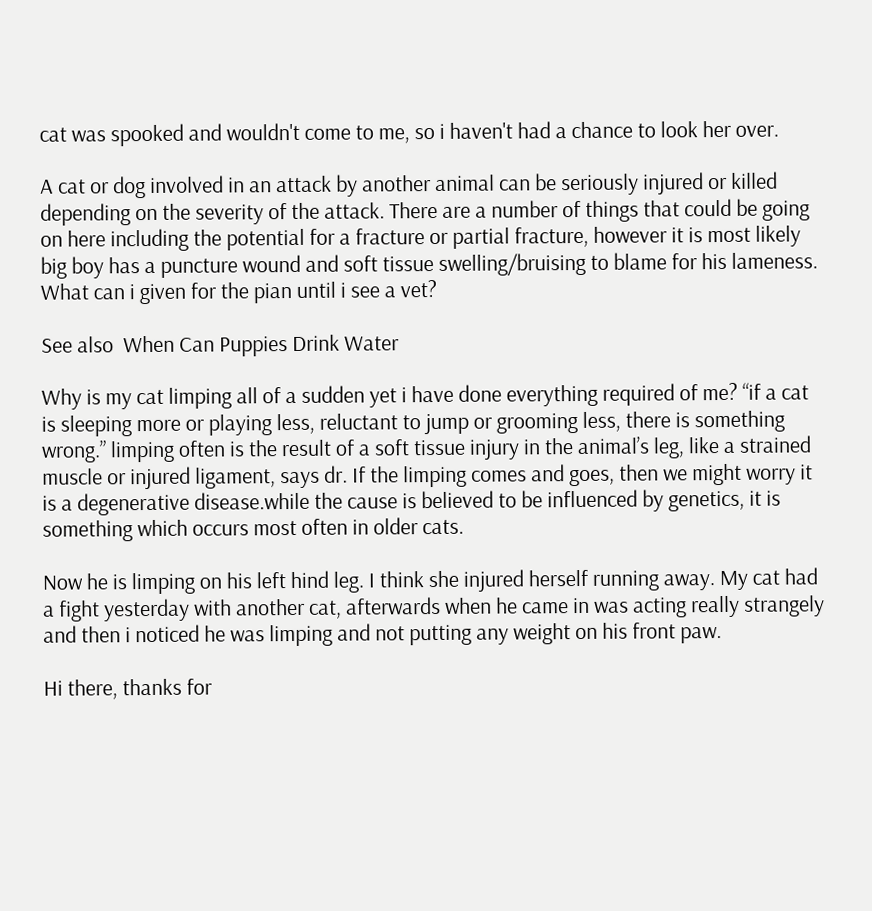cat was spooked and wouldn't come to me, so i haven't had a chance to look her over.

A cat or dog involved in an attack by another animal can be seriously injured or killed depending on the severity of the attack. There are a number of things that could be going on here including the potential for a fracture or partial fracture, however it is most likely big boy has a puncture wound and soft tissue swelling/bruising to blame for his lameness. What can i given for the pian until i see a vet?

See also  When Can Puppies Drink Water

Why is my cat limping all of a sudden yet i have done everything required of me? “if a cat is sleeping more or playing less, reluctant to jump or grooming less, there is something wrong.” limping often is the result of a soft tissue injury in the animal’s leg, like a strained muscle or injured ligament, says dr. If the limping comes and goes, then we might worry it is a degenerative disease.while the cause is believed to be influenced by genetics, it is something which occurs most often in older cats.

Now he is limping on his left hind leg. I think she injured herself running away. My cat had a fight yesterday with another cat, afterwards when he came in was acting really strangely and then i noticed he was limping and not putting any weight on his front paw.

Hi there, thanks for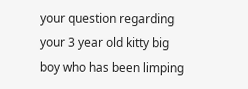your question regarding your 3 year old kitty big boy who has been limping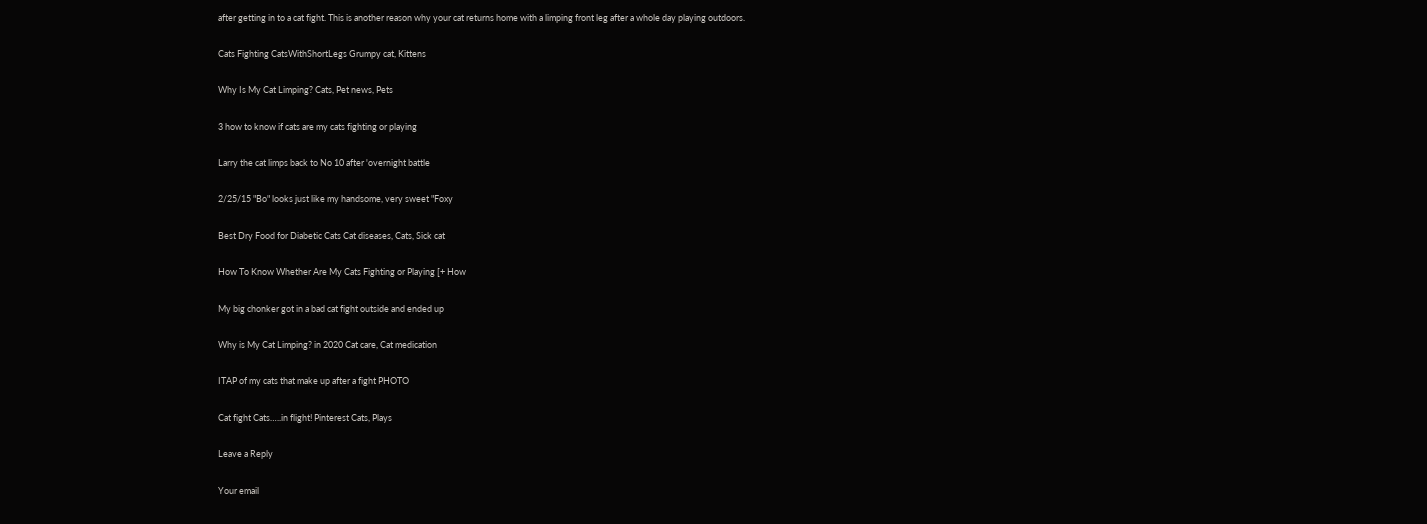after getting in to a cat fight. This is another reason why your cat returns home with a limping front leg after a whole day playing outdoors.

Cats Fighting CatsWithShortLegs Grumpy cat, Kittens

Why Is My Cat Limping? Cats, Pet news, Pets

3 how to know if cats are my cats fighting or playing

Larry the cat limps back to No 10 after 'overnight battle

2/25/15 "Bo" looks just like my handsome, very sweet "Foxy

Best Dry Food for Diabetic Cats Cat diseases, Cats, Sick cat

How To Know Whether Are My Cats Fighting or Playing [+ How

My big chonker got in a bad cat fight outside and ended up

Why is My Cat Limping? in 2020 Cat care, Cat medication

ITAP of my cats that make up after a fight PHOTO

Cat fight Cats…..in flight! Pinterest Cats, Plays

Leave a Reply

Your email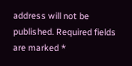address will not be published. Required fields are marked *